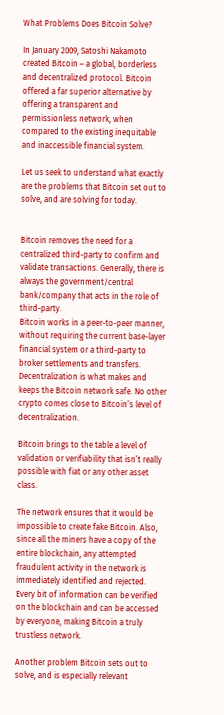What Problems Does Bitcoin Solve?

In January 2009, Satoshi Nakamoto created Bitcoin – a global, borderless and decentralized protocol. Bitcoin offered a far superior alternative by offering a transparent and permissionless network, when compared to the existing inequitable and inaccessible financial system.

Let us seek to understand what exactly are the problems that Bitcoin set out to solve, and are solving for today.


Bitcoin removes the need for a centralized third-party to confirm and validate transactions. Generally, there is always the government/central bank/company that acts in the role of third-party.
Bitcoin works in a peer-to-peer manner, without requiring the current base-layer financial system or a third-party to broker settlements and transfers. Decentralization is what makes and keeps the Bitcoin network safe. No other crypto comes close to Bitcoin’s level of decentralization.

Bitcoin brings to the table a level of validation or verifiability that isn’t really possible with fiat or any other asset class.

The network ensures that it would be impossible to create fake Bitcoin. Also, since all the miners have a copy of the entire blockchain, any attempted fraudulent activity in the network is immediately identified and rejected. Every bit of information can be verified on the blockchain and can be accessed by everyone, making Bitcoin a truly trustless network.

Another problem Bitcoin sets out to solve, and is especially relevant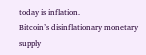today is inflation.
Bitcoin’s disinflationary monetary supply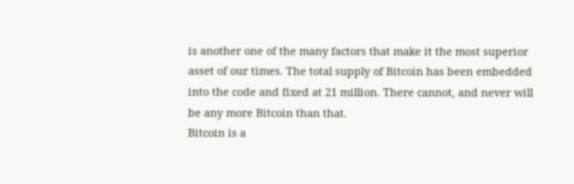is another one of the many factors that make it the most superior asset of our times. The total supply of Bitcoin has been embedded into the code and fixed at 21 million. There cannot, and never will be any more Bitcoin than that.
Bitcoin is a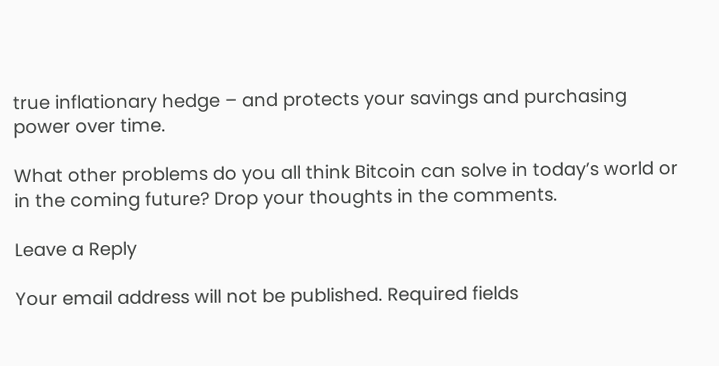true inflationary hedge – and protects your savings and purchasing power over time.

What other problems do you all think Bitcoin can solve in today’s world or in the coming future? Drop your thoughts in the comments.

Leave a Reply

Your email address will not be published. Required fields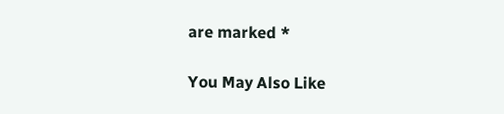are marked *

You May Also Like